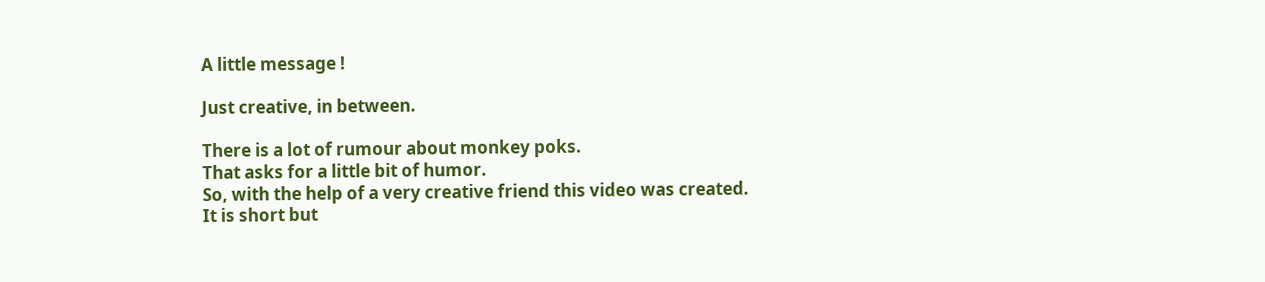A little message !

Just creative, in between.

There is a lot of rumour about monkey poks.
That asks for a little bit of humor.
So, with the help of a very creative friend this video was created.
It is short but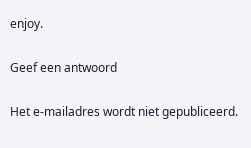enjoy.

Geef een antwoord

Het e-mailadres wordt niet gepubliceerd.